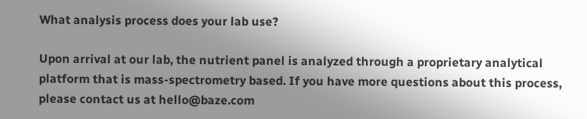What analysis process does your lab use?

Upon arrival at our lab, the nutrient panel is analyzed through a proprietary analytical platform that is mass-spectrometry based. If you have more questions about this process, please contact us at hello@baze.com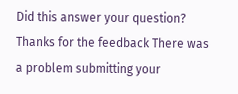Did this answer your question? Thanks for the feedback There was a problem submitting your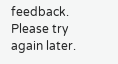feedback. Please try again later.